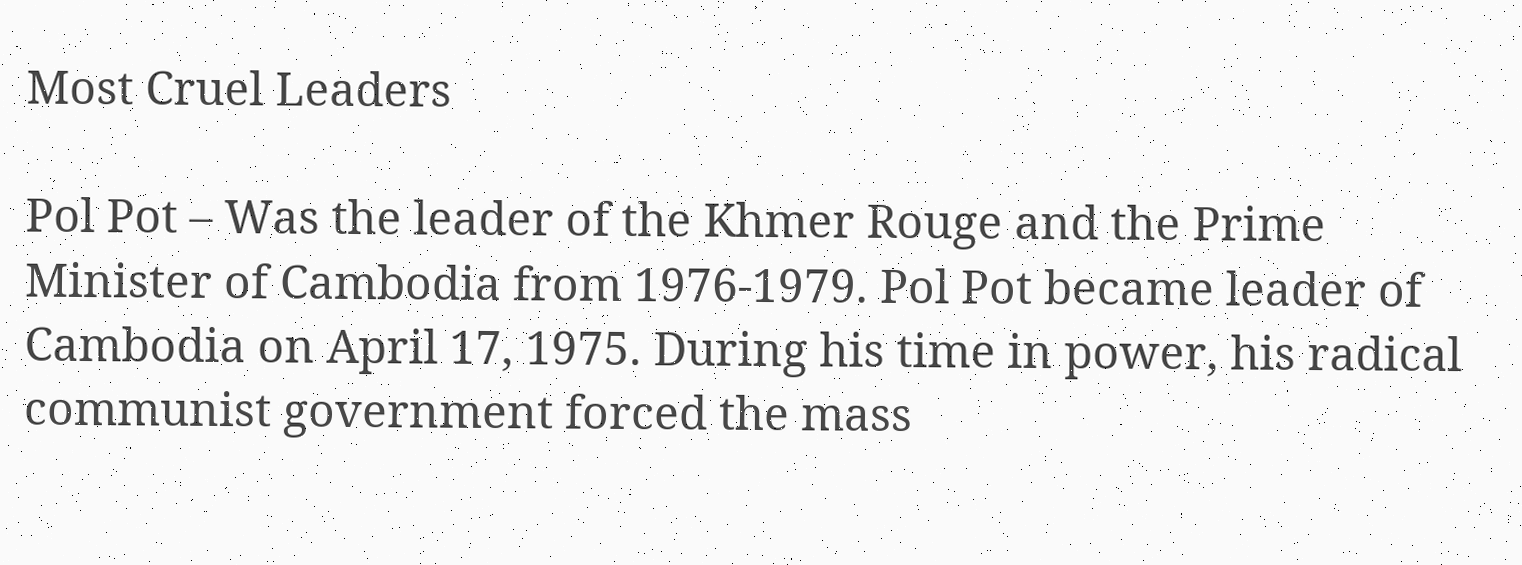Most Cruel Leaders

Pol Pot – Was the leader of the Khmer Rouge and the Prime Minister of Cambodia from 1976-1979. Pol Pot became leader of Cambodia on April 17, 1975. During his time in power, his radical communist government forced the mass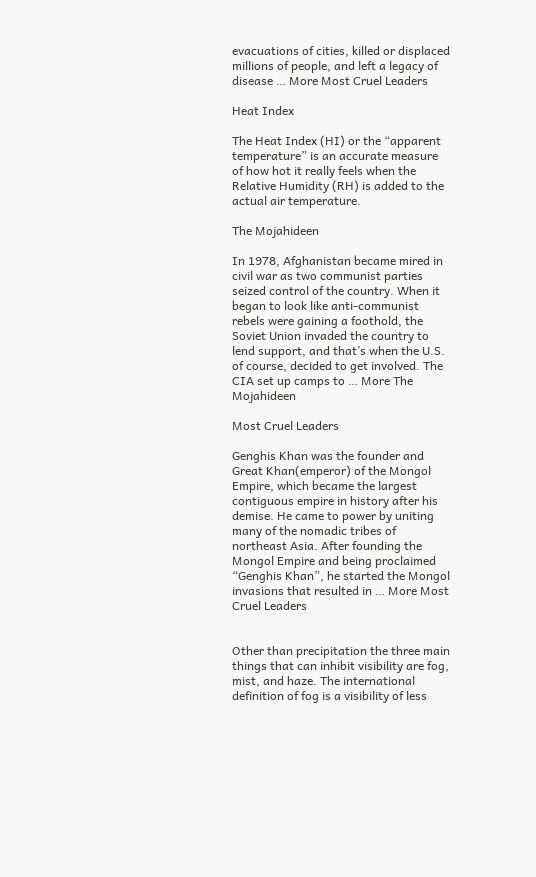evacuations of cities, killed or displaced millions of people, and left a legacy of disease … More Most Cruel Leaders

Heat Index

The Heat Index (HI) or the “apparent temperature” is an accurate measure of how hot it really feels when the Relative Humidity (RH) is added to the actual air temperature.

The Mojahideen

In 1978, Afghanistan became mired in civil war as two communist parties seized control of the country. When it began to look like anti-communist rebels were gaining a foothold, the Soviet Union invaded the country to lend support, and that’s when the U.S. of course, decided to get involved. The CIA set up camps to … More The Mojahideen

Most Cruel Leaders

Genghis Khan was the founder and Great Khan(emperor) of the Mongol Empire, which became the largest contiguous empire in history after his demise. He came to power by uniting many of the nomadic tribes of northeast Asia. After founding the Mongol Empire and being proclaimed “Genghis Khan”, he started the Mongol invasions that resulted in … More Most Cruel Leaders


Other than precipitation the three main things that can inhibit visibility are fog, mist, and haze. The international definition of fog is a visibility of less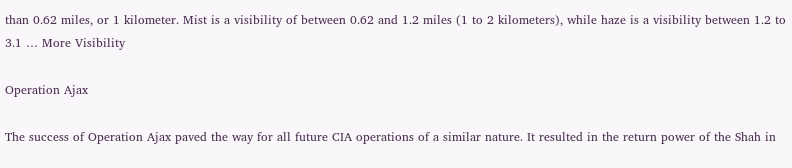than 0.62 miles, or 1 kilometer. Mist is a visibility of between 0.62 and 1.2 miles (1 to 2 kilometers), while haze is a visibility between 1.2 to 3.1 … More Visibility

Operation Ajax

The success of Operation Ajax paved the way for all future CIA operations of a similar nature. It resulted in the return power of the Shah in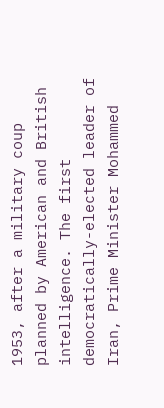1953, after a military coup planned by American and British intelligence. The first democratically-elected leader of Iran, Prime Minister Mohammed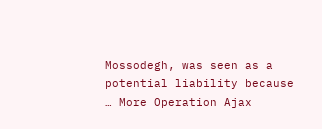Mossodegh, was seen as a potential liability because … More Operation Ajax